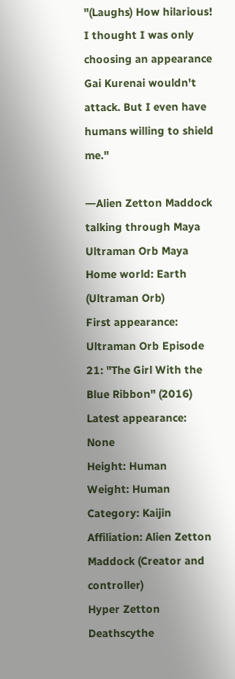"(Laughs) How hilarious! I thought I was only choosing an appearance Gai Kurenai wouldn't attack. But I even have humans willing to shield me."

―Alien Zetton Maddock talking through Maya
Ultraman Orb Maya
Home world: Earth (Ultraman Orb)
First appearance: Ultraman Orb Episode 21: "The Girl With the Blue Ribbon" (2016)
Latest appearance: None
Height: Human
Weight: Human
Category: Kaijin
Affiliation: Alien Zetton Maddock (Creator and controller)
Hyper Zetton Deathscythe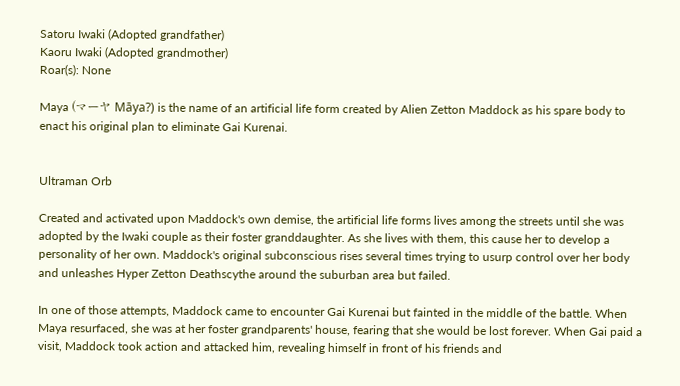Satoru Iwaki (Adopted grandfather)
Kaoru Iwaki (Adopted grandmother)
Roar(s): None

Maya (マーヤ Māya?) is the name of an artificial life form created by Alien Zetton Maddock as his spare body to enact his original plan to eliminate Gai Kurenai.


Ultraman Orb

Created and activated upon Maddock's own demise, the artificial life forms lives among the streets until she was adopted by the Iwaki couple as their foster granddaughter. As she lives with them, this cause her to develop a personality of her own. Maddock's original subconscious rises several times trying to usurp control over her body and unleashes Hyper Zetton Deathscythe around the suburban area but failed.

In one of those attempts, Maddock came to encounter Gai Kurenai but fainted in the middle of the battle. When Maya resurfaced, she was at her foster grandparents' house, fearing that she would be lost forever. When Gai paid a visit, Maddock took action and attacked him, revealing himself in front of his friends and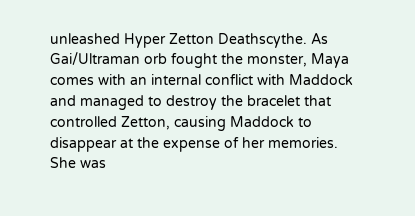unleashed Hyper Zetton Deathscythe. As Gai/Ultraman orb fought the monster, Maya comes with an internal conflict with Maddock and managed to destroy the bracelet that controlled Zetton, causing Maddock to disappear at the expense of her memories. She was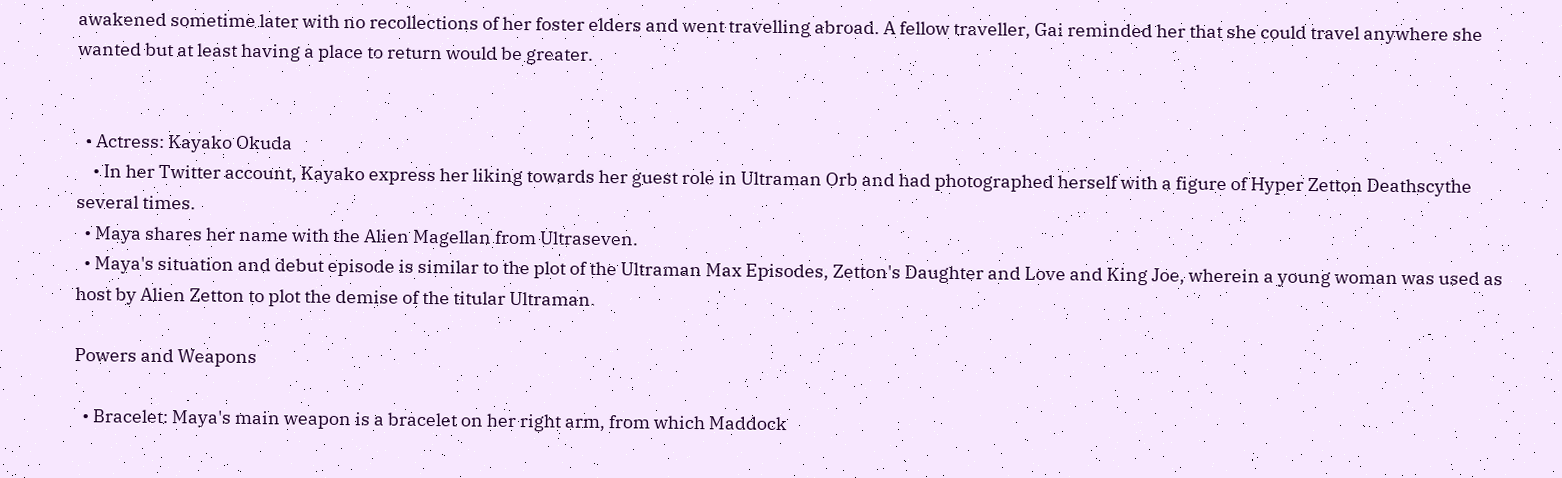awakened sometime later with no recollections of her foster elders and went travelling abroad. A fellow traveller, Gai reminded her that she could travel anywhere she wanted but at least having a place to return would be greater.


  • Actress: Kayako Okuda
    • In her Twitter account, Kayako express her liking towards her guest role in Ultraman Orb and had photographed herself with a figure of Hyper Zetton Deathscythe several times.
  • Maya shares her name with the Alien Magellan from Ultraseven.
  • Maya's situation and debut episode is similar to the plot of the Ultraman Max Episodes, Zetton's Daughter and Love and King Joe, wherein a young woman was used as host by Alien Zetton to plot the demise of the titular Ultraman.

Powers and Weapons

  • Bracelet: Maya's main weapon is a bracelet on her right arm, from which Maddock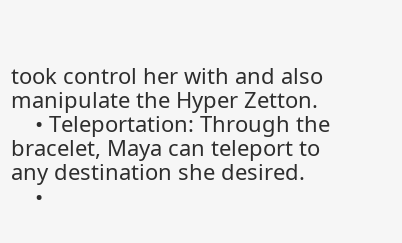took control her with and also manipulate the Hyper Zetton.
    • Teleportation: Through the bracelet, Maya can teleport to any destination she desired.
    •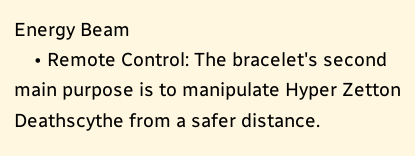Energy Beam
    • Remote Control: The bracelet's second main purpose is to manipulate Hyper Zetton Deathscythe from a safer distance.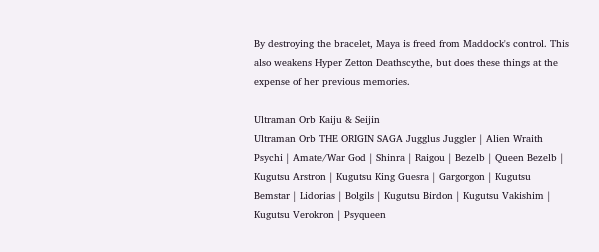By destroying the bracelet, Maya is freed from Maddock's control. This also weakens Hyper Zetton Deathscythe, but does these things at the expense of her previous memories.

Ultraman Orb Kaiju & Seijin
Ultraman Orb THE ORIGIN SAGA Jugglus Juggler | Alien Wraith Psychi | Amate/War God | Shinra | Raigou | Bezelb | Queen Bezelb | Kugutsu Arstron | Kugutsu King Guesra | Gargorgon | Kugutsu Bemstar | Lidorias | Bolgils | Kugutsu Birdon | Kugutsu Vakishim | Kugutsu Verokron | Psyqueen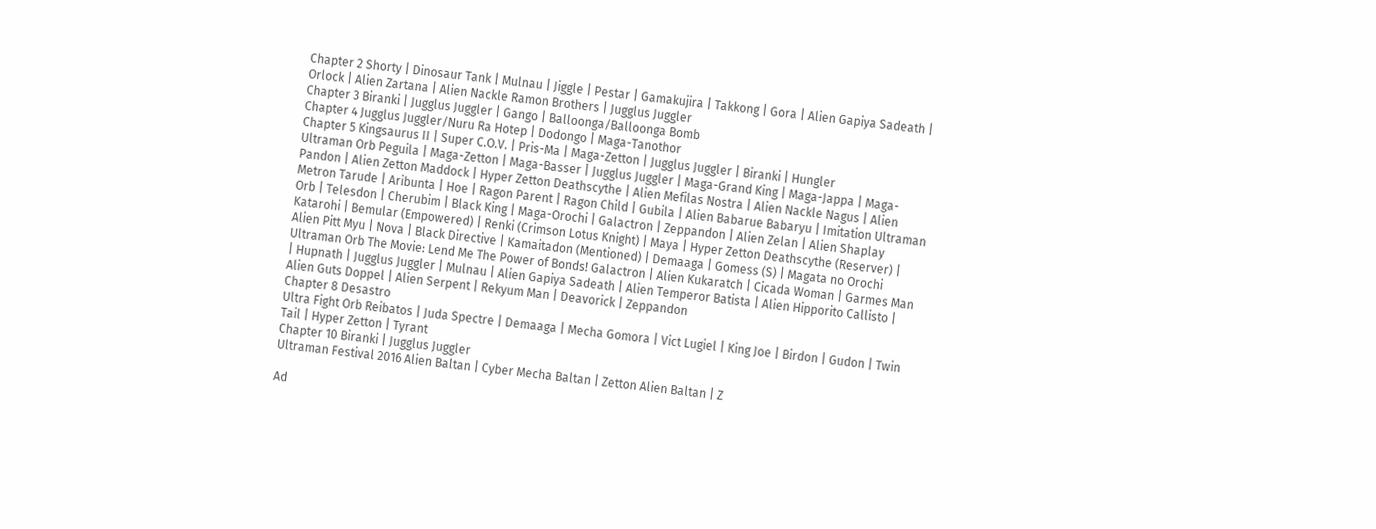Chapter 2 Shorty | Dinosaur Tank | Mulnau | Jiggle | Pestar | Gamakujira | Takkong | Gora | Alien Gapiya Sadeath | Orlock | Alien Zartana | Alien Nackle Ramon Brothers | Jugglus Juggler
Chapter 3 Biranki | Jugglus Juggler | Gango | Balloonga/Balloonga Bomb
Chapter 4 Jugglus Juggler/Nuru Ra Hotep | Dodongo | Maga-Tanothor
Chapter 5 Kingsaurus II | Super C.O.V. | Pris-Ma | Maga-Zetton | Jugglus Juggler | Biranki | Hungler
Ultraman Orb Peguila | Maga-Zetton | Maga-Basser | Jugglus Juggler | Maga-Grand King | Maga-Jappa | Maga-Pandon | Alien Zetton Maddock | Hyper Zetton Deathscythe | Alien Mefilas Nostra | Alien Nackle Nagus | Alien Metron Tarude | Aribunta | Hoe | Ragon Parent | Ragon Child | Gubila | Alien Babarue Babaryu | Imitation Ultraman Orb | Telesdon | Cherubim | Black King | Maga-Orochi | Galactron | Zeppandon | Alien Zelan | Alien Shaplay Katarohi | Bemular (Empowered) | Renki (Crimson Lotus Knight) | Maya | Hyper Zetton Deathscythe (Reserver) | Alien Pitt Myu | Nova | Black Directive | Kamaitadon (Mentioned) | Demaaga | Gomess (S) | Magata no Orochi
Ultraman Orb The Movie: Lend Me The Power of Bonds! Galactron | Alien Kukaratch | Cicada Woman | Garmes Man | Hupnath | Jugglus Juggler | Mulnau | Alien Gapiya Sadeath | Alien Temperor Batista | Alien Hipporito Callisto | Alien Guts Doppel | Alien Serpent | Rekyum Man | Deavorick | Zeppandon
Chapter 8 Desastro
Ultra Fight Orb Reibatos | Juda Spectre | Demaaga | Mecha Gomora | Vict Lugiel | King Joe | Birdon | Gudon | Twin Tail | Hyper Zetton | Tyrant
Chapter 10 Biranki | Jugglus Juggler
Ultraman Festival 2016 Alien Baltan | Cyber Mecha Baltan | Zetton Alien Baltan | Z

Ad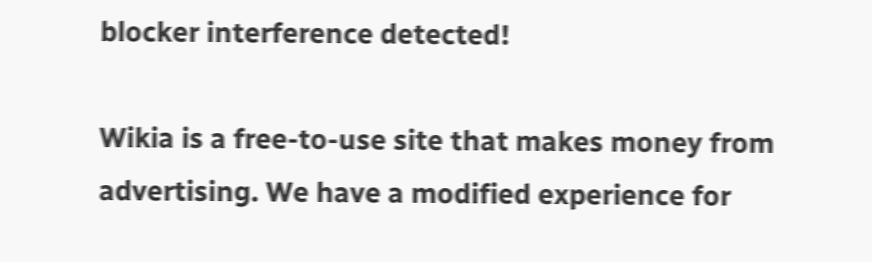blocker interference detected!

Wikia is a free-to-use site that makes money from advertising. We have a modified experience for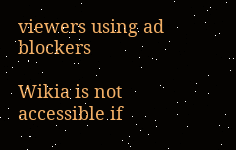viewers using ad blockers

Wikia is not accessible if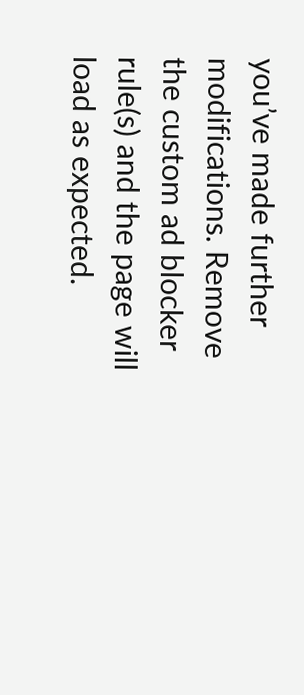you’ve made further modifications. Remove the custom ad blocker rule(s) and the page will load as expected.